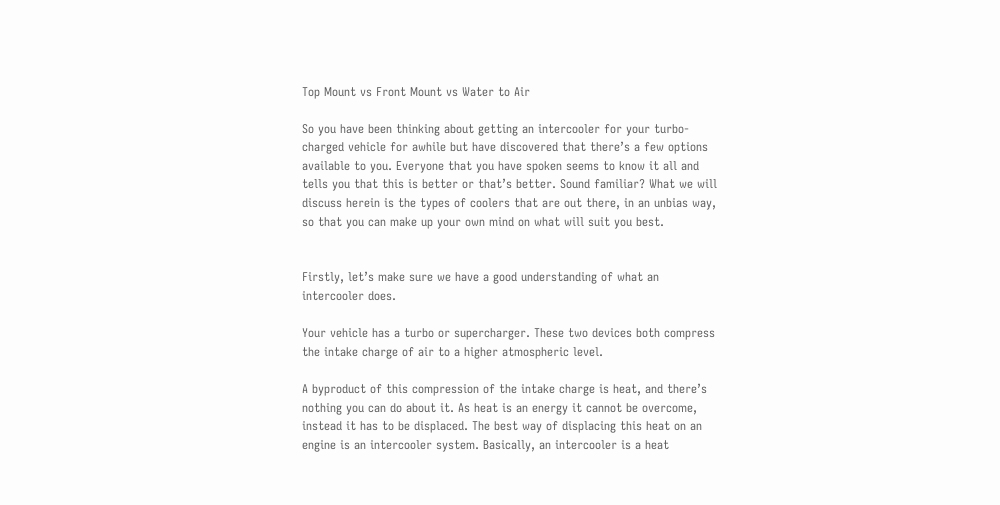Top Mount vs Front Mount vs Water to Air

So you have been thinking about getting an intercooler for your turbo-charged vehicle for awhile but have discovered that there’s a few options available to you. Everyone that you have spoken seems to know it all and tells you that this is better or that’s better. Sound familiar? What we will discuss herein is the types of coolers that are out there, in an unbias way, so that you can make up your own mind on what will suit you best.


Firstly, let’s make sure we have a good understanding of what an intercooler does.

Your vehicle has a turbo or supercharger. These two devices both compress the intake charge of air to a higher atmospheric level.

A byproduct of this compression of the intake charge is heat, and there’s nothing you can do about it. As heat is an energy it cannot be overcome, instead it has to be displaced. The best way of displacing this heat on an engine is an intercooler system. Basically, an intercooler is a heat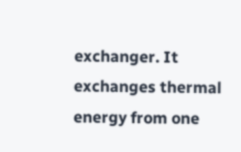exchanger. It exchanges thermal energy from one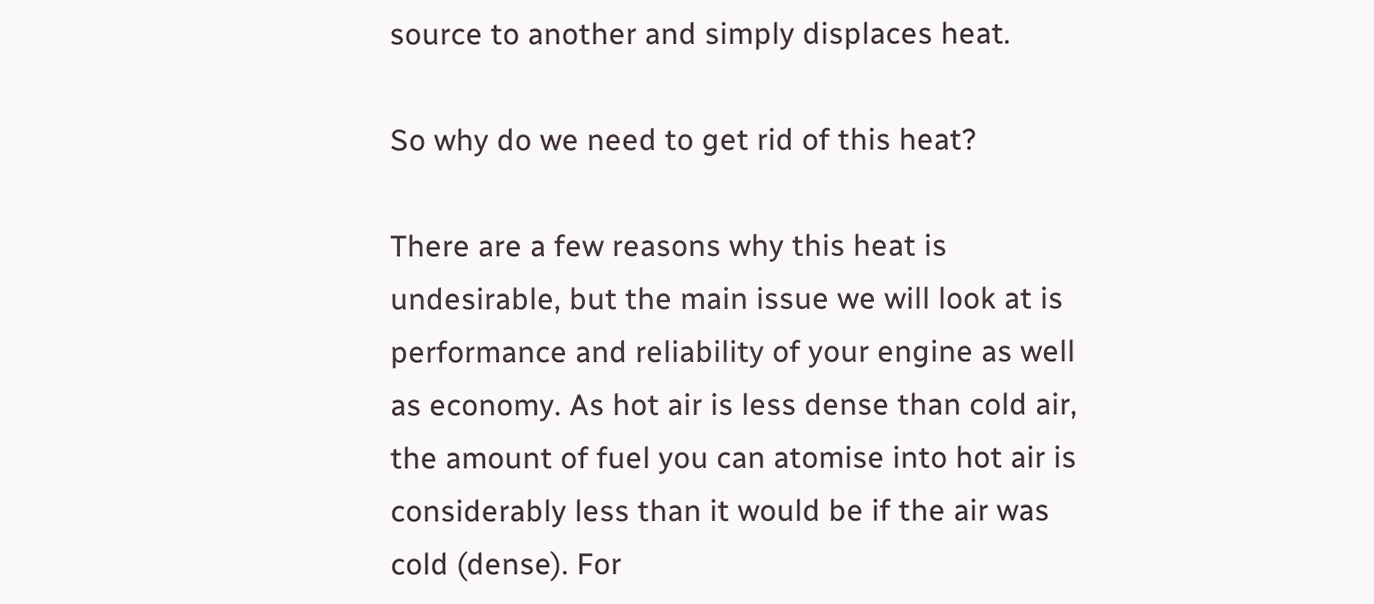source to another and simply displaces heat.

So why do we need to get rid of this heat?

There are a few reasons why this heat is undesirable, but the main issue we will look at is performance and reliability of your engine as well as economy. As hot air is less dense than cold air, the amount of fuel you can atomise into hot air is considerably less than it would be if the air was cold (dense). For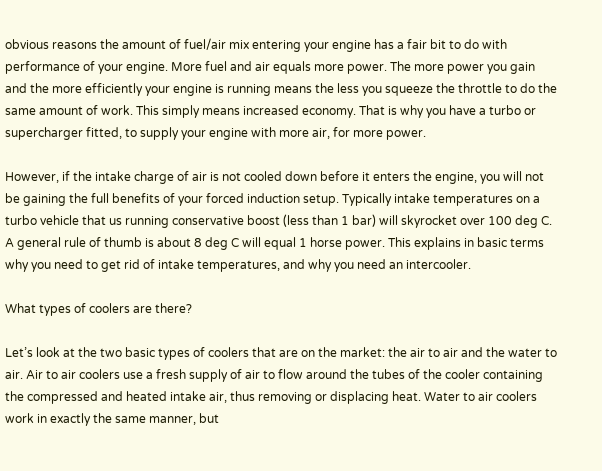obvious reasons the amount of fuel/air mix entering your engine has a fair bit to do with performance of your engine. More fuel and air equals more power. The more power you gain and the more efficiently your engine is running means the less you squeeze the throttle to do the same amount of work. This simply means increased economy. That is why you have a turbo or supercharger fitted, to supply your engine with more air, for more power.

However, if the intake charge of air is not cooled down before it enters the engine, you will not be gaining the full benefits of your forced induction setup. Typically intake temperatures on a turbo vehicle that us running conservative boost (less than 1 bar) will skyrocket over 100 deg C. A general rule of thumb is about 8 deg C will equal 1 horse power. This explains in basic terms why you need to get rid of intake temperatures, and why you need an intercooler.

What types of coolers are there?

Let’s look at the two basic types of coolers that are on the market: the air to air and the water to air. Air to air coolers use a fresh supply of air to flow around the tubes of the cooler containing the compressed and heated intake air, thus removing or displacing heat. Water to air coolers work in exactly the same manner, but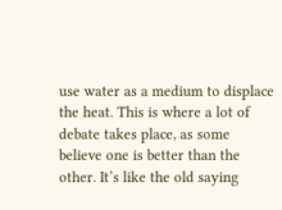use water as a medium to displace the heat. This is where a lot of debate takes place, as some believe one is better than the other. It’s like the old saying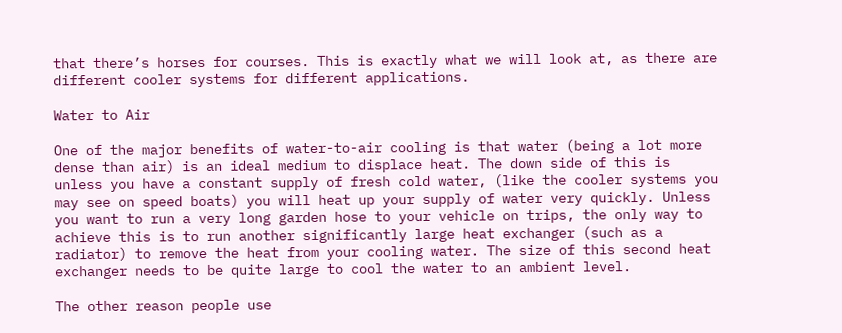that there’s horses for courses. This is exactly what we will look at, as there are different cooler systems for different applications.

Water to Air

One of the major benefits of water-to-air cooling is that water (being a lot more dense than air) is an ideal medium to displace heat. The down side of this is unless you have a constant supply of fresh cold water, (like the cooler systems you may see on speed boats) you will heat up your supply of water very quickly. Unless you want to run a very long garden hose to your vehicle on trips, the only way to achieve this is to run another significantly large heat exchanger (such as a radiator) to remove the heat from your cooling water. The size of this second heat exchanger needs to be quite large to cool the water to an ambient level.

The other reason people use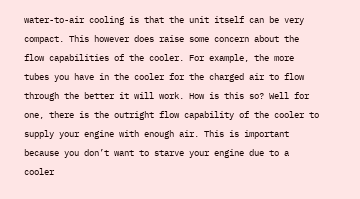water-to-air cooling is that the unit itself can be very compact. This however does raise some concern about the flow capabilities of the cooler. For example, the more tubes you have in the cooler for the charged air to flow through the better it will work. How is this so? Well for one, there is the outright flow capability of the cooler to supply your engine with enough air. This is important because you don’t want to starve your engine due to a cooler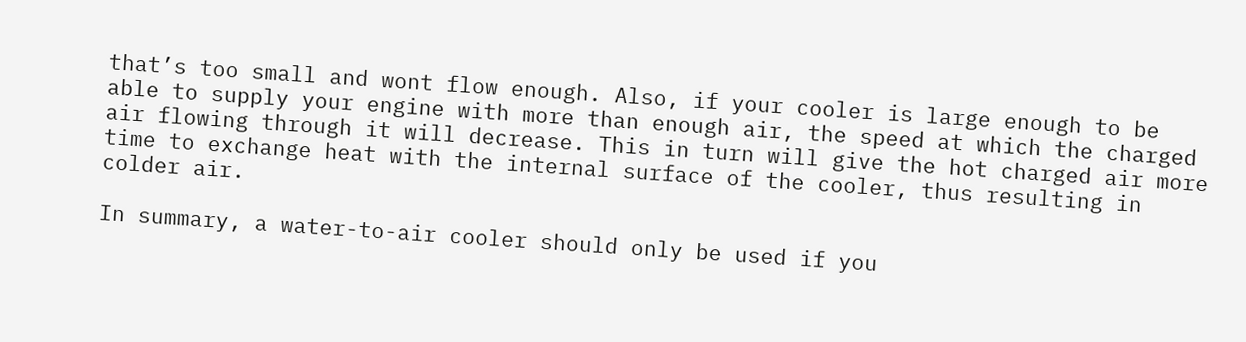that’s too small and wont flow enough. Also, if your cooler is large enough to be able to supply your engine with more than enough air, the speed at which the charged air flowing through it will decrease. This in turn will give the hot charged air more time to exchange heat with the internal surface of the cooler, thus resulting in colder air.

In summary, a water-to-air cooler should only be used if you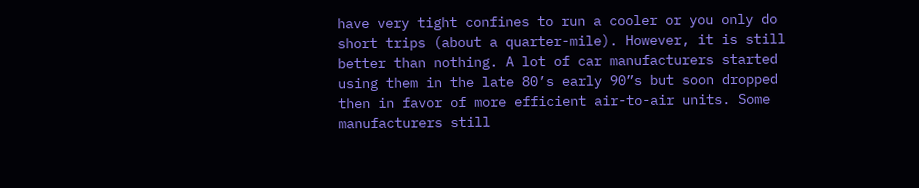have very tight confines to run a cooler or you only do short trips (about a quarter-mile). However, it is still better than nothing. A lot of car manufacturers started using them in the late 80’s early 90”s but soon dropped then in favor of more efficient air-to-air units. Some manufacturers still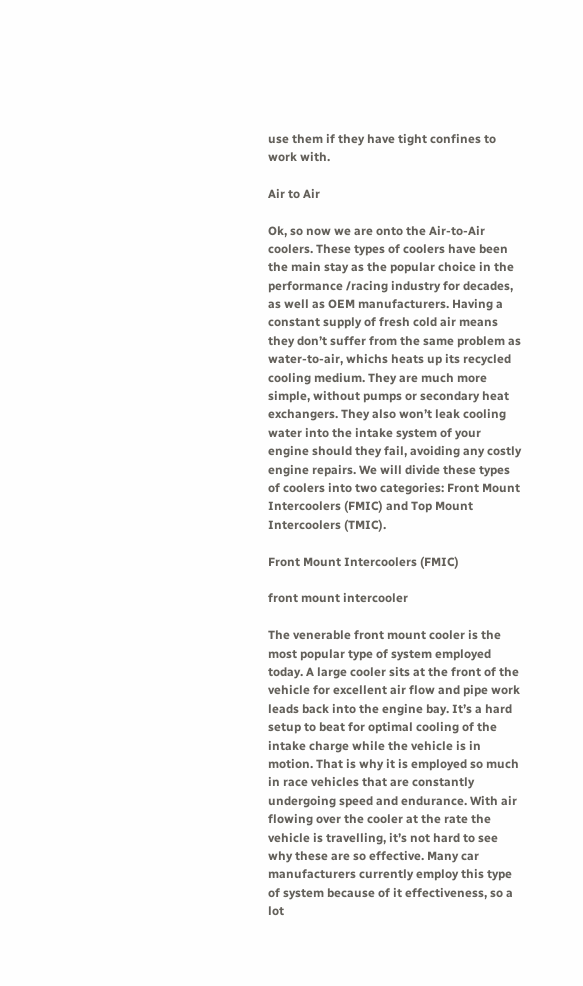use them if they have tight confines to work with.

Air to Air

Ok, so now we are onto the Air-to-Air coolers. These types of coolers have been the main stay as the popular choice in the performance /racing industry for decades, as well as OEM manufacturers. Having a constant supply of fresh cold air means they don’t suffer from the same problem as water-to-air, whichs heats up its recycled cooling medium. They are much more simple, without pumps or secondary heat exchangers. They also won’t leak cooling water into the intake system of your engine should they fail, avoiding any costly engine repairs. We will divide these types of coolers into two categories: Front Mount Intercoolers (FMIC) and Top Mount Intercoolers (TMIC).

Front Mount Intercoolers (FMIC)

front mount intercooler

The venerable front mount cooler is the most popular type of system employed today. A large cooler sits at the front of the vehicle for excellent air flow and pipe work leads back into the engine bay. It’s a hard setup to beat for optimal cooling of the intake charge while the vehicle is in motion. That is why it is employed so much in race vehicles that are constantly undergoing speed and endurance. With air flowing over the cooler at the rate the vehicle is travelling, it’s not hard to see why these are so effective. Many car manufacturers currently employ this type of system because of it effectiveness, so a lot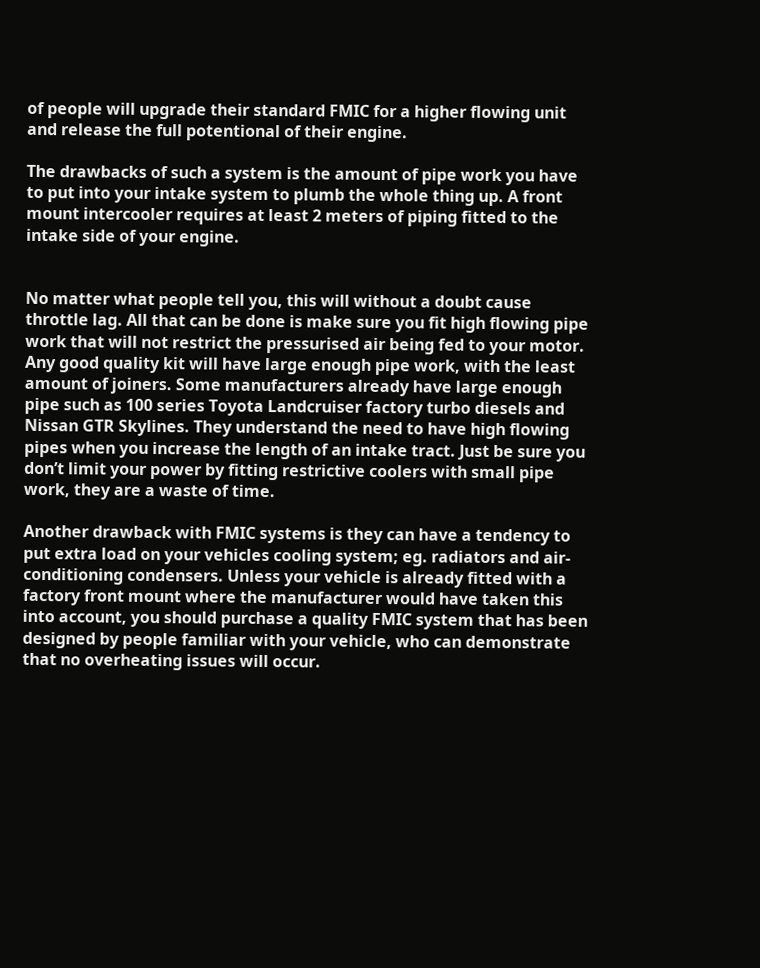of people will upgrade their standard FMIC for a higher flowing unit and release the full potentional of their engine.

The drawbacks of such a system is the amount of pipe work you have to put into your intake system to plumb the whole thing up. A front mount intercooler requires at least 2 meters of piping fitted to the intake side of your engine.


No matter what people tell you, this will without a doubt cause throttle lag. All that can be done is make sure you fit high flowing pipe work that will not restrict the pressurised air being fed to your motor. Any good quality kit will have large enough pipe work, with the least amount of joiners. Some manufacturers already have large enough pipe such as 100 series Toyota Landcruiser factory turbo diesels and Nissan GTR Skylines. They understand the need to have high flowing pipes when you increase the length of an intake tract. Just be sure you don’t limit your power by fitting restrictive coolers with small pipe work, they are a waste of time.

Another drawback with FMIC systems is they can have a tendency to put extra load on your vehicles cooling system; eg. radiators and air-conditioning condensers. Unless your vehicle is already fitted with a factory front mount where the manufacturer would have taken this into account, you should purchase a quality FMIC system that has been designed by people familiar with your vehicle, who can demonstrate that no overheating issues will occur.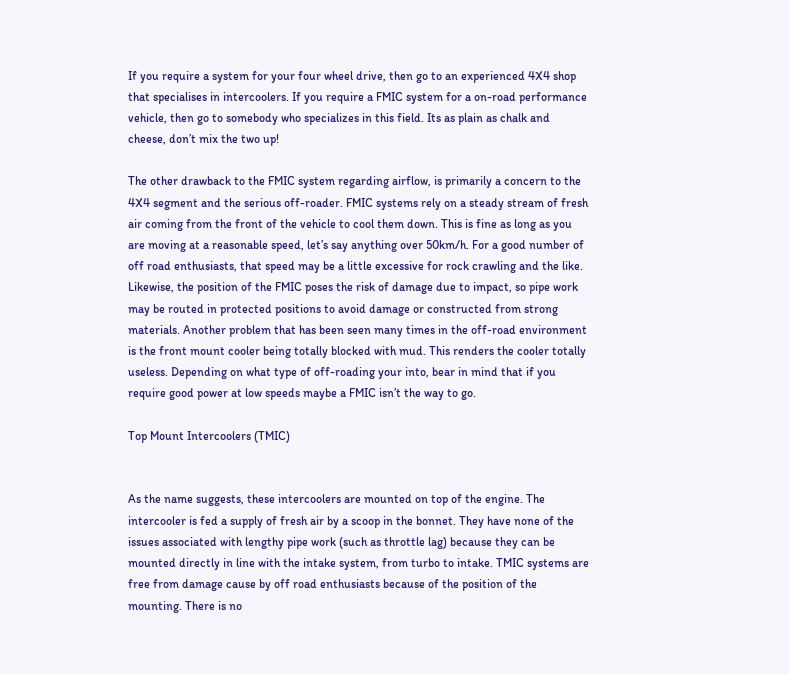If you require a system for your four wheel drive, then go to an experienced 4X4 shop that specialises in intercoolers. If you require a FMIC system for a on-road performance vehicle, then go to somebody who specializes in this field. Its as plain as chalk and cheese, don’t mix the two up!

The other drawback to the FMIC system regarding airflow, is primarily a concern to the 4X4 segment and the serious off-roader. FMIC systems rely on a steady stream of fresh air coming from the front of the vehicle to cool them down. This is fine as long as you are moving at a reasonable speed, let’s say anything over 50km/h. For a good number of off road enthusiasts, that speed may be a little excessive for rock crawling and the like. Likewise, the position of the FMIC poses the risk of damage due to impact, so pipe work may be routed in protected positions to avoid damage or constructed from strong materials. Another problem that has been seen many times in the off-road environment is the front mount cooler being totally blocked with mud. This renders the cooler totally useless. Depending on what type of off-roading your into, bear in mind that if you require good power at low speeds maybe a FMIC isn’t the way to go.

Top Mount Intercoolers (TMIC)


As the name suggests, these intercoolers are mounted on top of the engine. The intercooler is fed a supply of fresh air by a scoop in the bonnet. They have none of the issues associated with lengthy pipe work (such as throttle lag) because they can be mounted directly in line with the intake system, from turbo to intake. TMIC systems are free from damage cause by off road enthusiasts because of the position of the mounting. There is no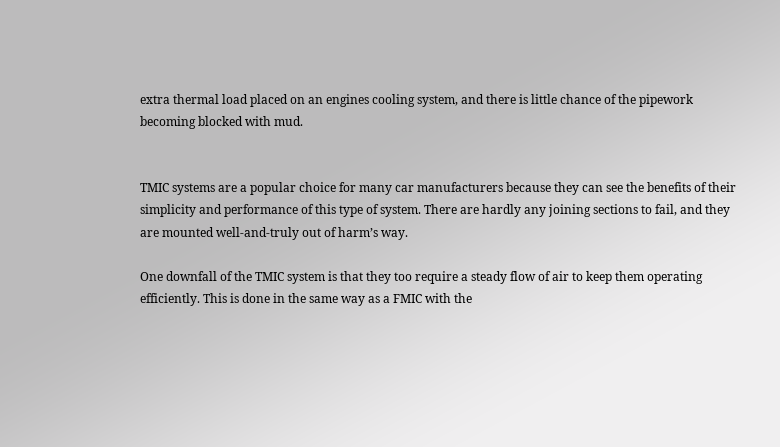extra thermal load placed on an engines cooling system, and there is little chance of the pipework becoming blocked with mud.


TMIC systems are a popular choice for many car manufacturers because they can see the benefits of their simplicity and performance of this type of system. There are hardly any joining sections to fail, and they are mounted well-and-truly out of harm’s way.

One downfall of the TMIC system is that they too require a steady flow of air to keep them operating efficiently. This is done in the same way as a FMIC with the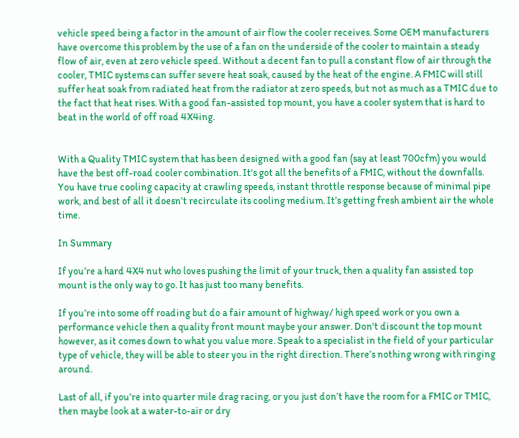vehicle speed being a factor in the amount of air flow the cooler receives. Some OEM manufacturers have overcome this problem by the use of a fan on the underside of the cooler to maintain a steady flow of air, even at zero vehicle speed. Without a decent fan to pull a constant flow of air through the cooler, TMIC systems can suffer severe heat soak, caused by the heat of the engine. A FMIC will still suffer heat soak from radiated heat from the radiator at zero speeds, but not as much as a TMIC due to the fact that heat rises. With a good fan-assisted top mount, you have a cooler system that is hard to beat in the world of off road 4X4ing.


With a Quality TMIC system that has been designed with a good fan (say at least 700cfm) you would have the best off-road cooler combination. It's got all the benefits of a FMIC, without the downfalls. You have true cooling capacity at crawling speeds, instant throttle response because of minimal pipe work, and best of all it doesn’t recirculate its cooling medium. It’s getting fresh ambient air the whole time.

In Summary

If you’re a hard 4X4 nut who loves pushing the limit of your truck, then a quality fan assisted top mount is the only way to go. It has just too many benefits.

If you’re into some off roading but do a fair amount of highway/ high speed work or you own a performance vehicle then a quality front mount maybe your answer. Don't discount the top mount however, as it comes down to what you value more. Speak to a specialist in the field of your particular type of vehicle, they will be able to steer you in the right direction. There’s nothing wrong with ringing around.

Last of all, if you’re into quarter mile drag racing, or you just don’t have the room for a FMIC or TMIC, then maybe look at a water-to-air or dry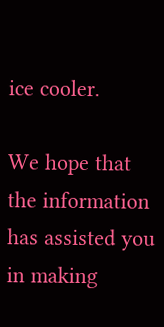ice cooler.

We hope that the information has assisted you in making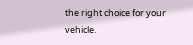the right choice for your vehicle.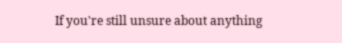If you're still unsure about anything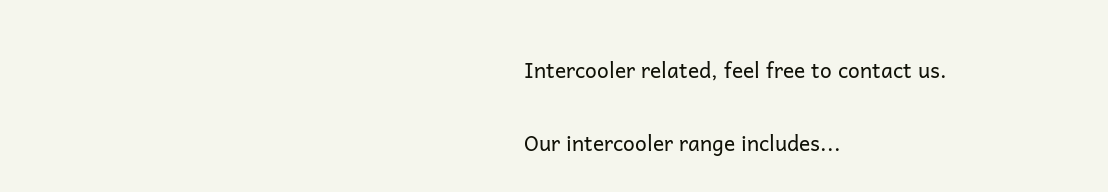Intercooler related, feel free to contact us.

Our intercooler range includes...